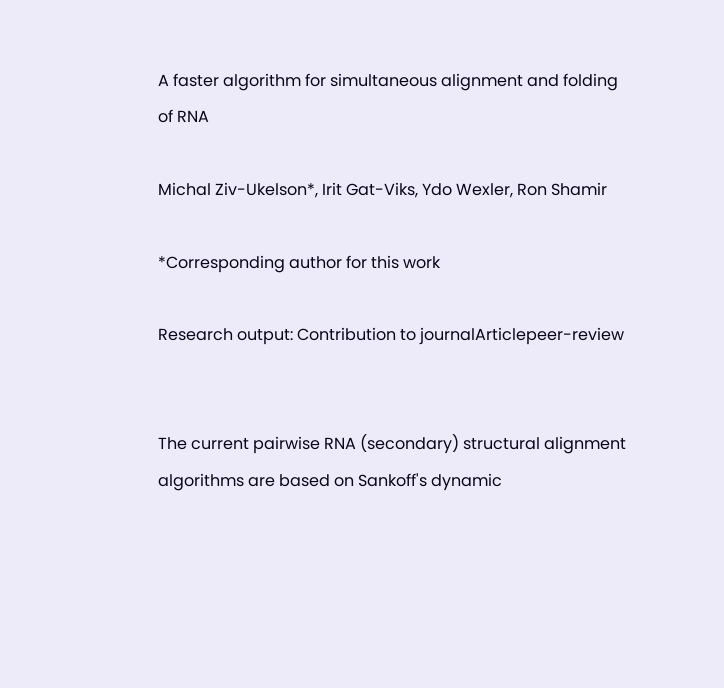A faster algorithm for simultaneous alignment and folding of RNA

Michal Ziv-Ukelson*, Irit Gat-Viks, Ydo Wexler, Ron Shamir

*Corresponding author for this work

Research output: Contribution to journalArticlepeer-review


The current pairwise RNA (secondary) structural alignment algorithms are based on Sankoff's dynamic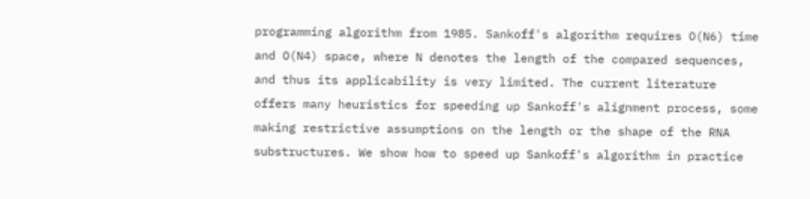programming algorithm from 1985. Sankoff's algorithm requires O(N6) time and O(N4) space, where N denotes the length of the compared sequences, and thus its applicability is very limited. The current literature offers many heuristics for speeding up Sankoff's alignment process, some making restrictive assumptions on the length or the shape of the RNA substructures. We show how to speed up Sankoff's algorithm in practice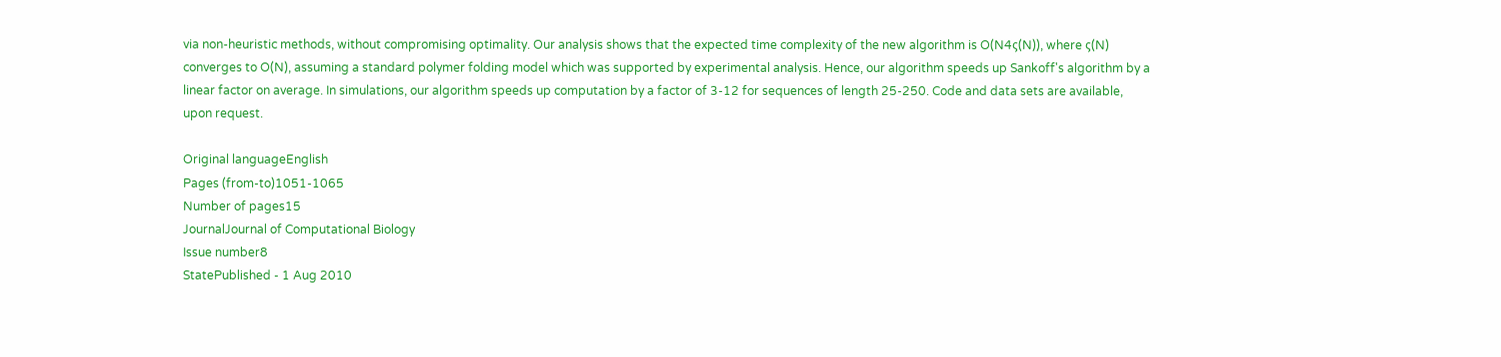via non-heuristic methods, without compromising optimality. Our analysis shows that the expected time complexity of the new algorithm is O(N4ς(N)), where ς(N) converges to O(N), assuming a standard polymer folding model which was supported by experimental analysis. Hence, our algorithm speeds up Sankoff's algorithm by a linear factor on average. In simulations, our algorithm speeds up computation by a factor of 3-12 for sequences of length 25-250. Code and data sets are available, upon request.

Original languageEnglish
Pages (from-to)1051-1065
Number of pages15
JournalJournal of Computational Biology
Issue number8
StatePublished - 1 Aug 2010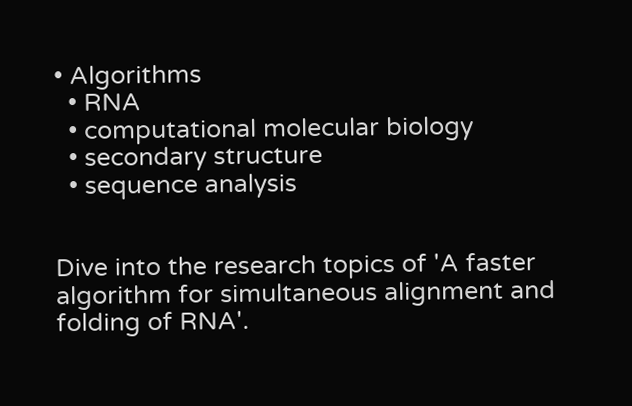• Algorithms
  • RNA
  • computational molecular biology
  • secondary structure
  • sequence analysis


Dive into the research topics of 'A faster algorithm for simultaneous alignment and folding of RNA'.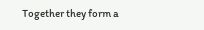Together they form a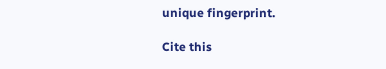unique fingerprint.

Cite this